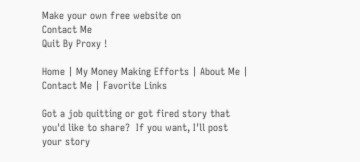Make your own free website on
Contact Me
Quit By Proxy !

Home | My Money Making Efforts | About Me | Contact Me | Favorite Links

Got a job quitting or got fired story that you'd like to share?  If you want, I'll post your story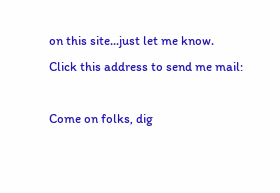on this site...just let me know.
Click this address to send me mail:

Come on folks, dig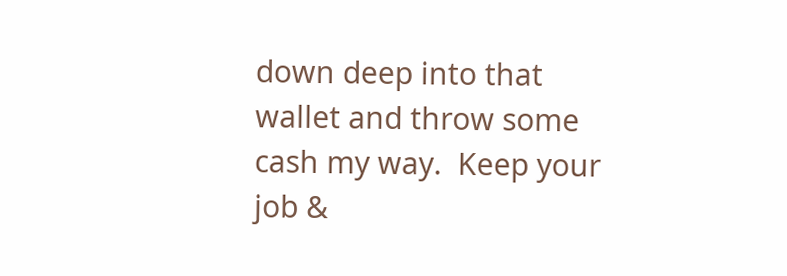down deep into that wallet and throw some cash my way.  Keep your job &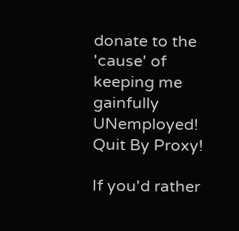donate to the 'cause' of keeping me gainfully UNemployed!
Quit By Proxy!

If you'd rather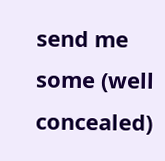send me some (well concealed)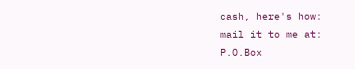cash, here's how:
mail it to me at:
P.O.Box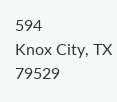594
Knox City, TX  79529